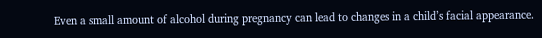Even a small amount of alcohol during pregnancy can lead to changes in a child’s facial appearance.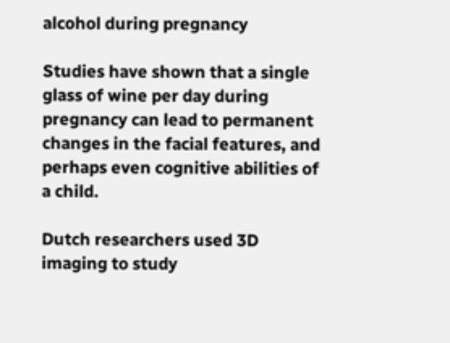alcohol during pregnancy

Studies have shown that a single glass of wine per day during pregnancy can lead to permanent changes in the facial features, and perhaps even cognitive abilities of a child.

Dutch researchers used 3D imaging to study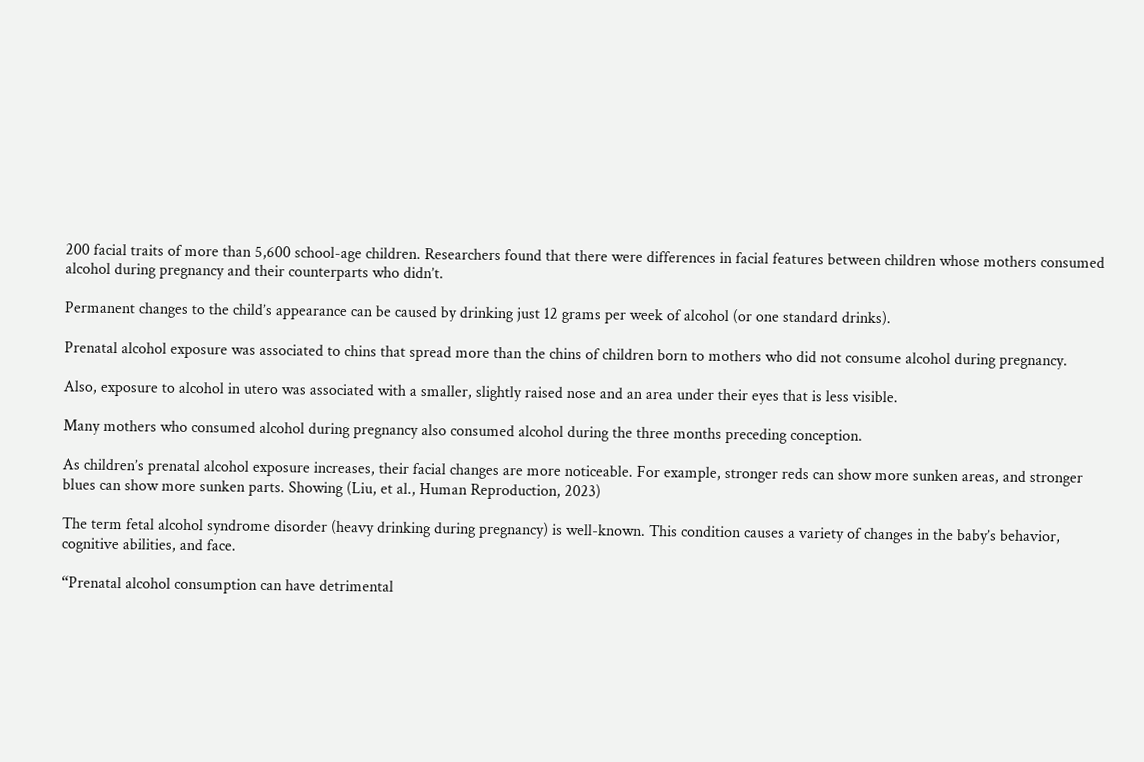200 facial traits of more than 5,600 school-age children. Researchers found that there were differences in facial features between children whose mothers consumed alcohol during pregnancy and their counterparts who didn’t.

Permanent changes to the child’s appearance can be caused by drinking just 12 grams per week of alcohol (or one standard drinks).

Prenatal alcohol exposure was associated to chins that spread more than the chins of children born to mothers who did not consume alcohol during pregnancy.

Also, exposure to alcohol in utero was associated with a smaller, slightly raised nose and an area under their eyes that is less visible.

Many mothers who consumed alcohol during pregnancy also consumed alcohol during the three months preceding conception.

As children’s prenatal alcohol exposure increases, their facial changes are more noticeable. For example, stronger reds can show more sunken areas, and stronger blues can show more sunken parts. Showing (Liu, et al., Human Reproduction, 2023)

The term fetal alcohol syndrome disorder (heavy drinking during pregnancy) is well-known. This condition causes a variety of changes in the baby’s behavior, cognitive abilities, and face.

“Prenatal alcohol consumption can have detrimental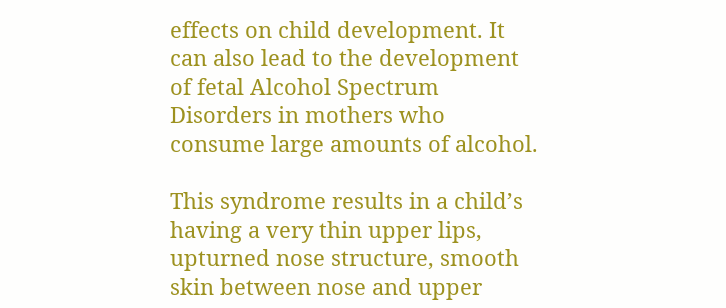effects on child development. It can also lead to the development of fetal Alcohol Spectrum Disorders in mothers who consume large amounts of alcohol.

This syndrome results in a child’s having a very thin upper lips, upturned nose structure, smooth skin between nose and upper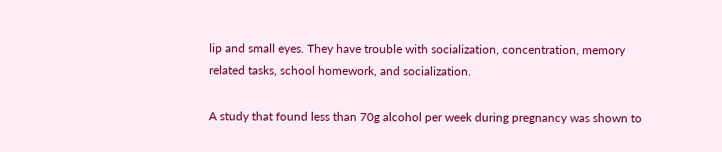lip and small eyes. They have trouble with socialization, concentration, memory related tasks, school homework, and socialization.

A study that found less than 70g alcohol per week during pregnancy was shown to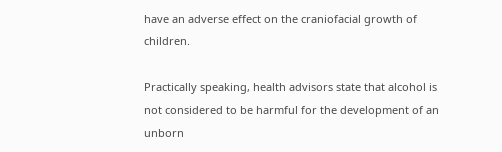have an adverse effect on the craniofacial growth of children.

Practically speaking, health advisors state that alcohol is not considered to be harmful for the development of an unborn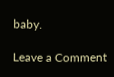baby.

Leave a Comment